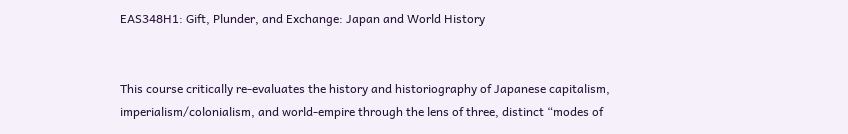EAS348H1: Gift, Plunder, and Exchange: Japan and World History


This course critically re-evaluates the history and historiography of Japanese capitalism, imperialism/colonialism, and world-empire through the lens of three, distinct “modes of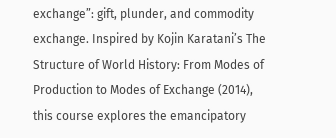exchange”: gift, plunder, and commodity exchange. Inspired by Kojin Karatani’s The Structure of World History: From Modes of Production to Modes of Exchange (2014), this course explores the emancipatory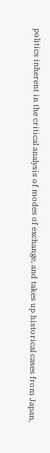politics inherent in the critical analysis of modes of exchange, and takes up historical cases from Japan,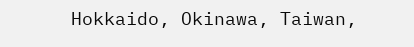Hokkaido, Okinawa, Taiwan,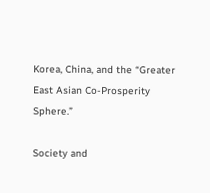Korea, China, and the “Greater East Asian Co-Prosperity Sphere.”

Society and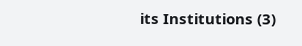its Institutions (3)